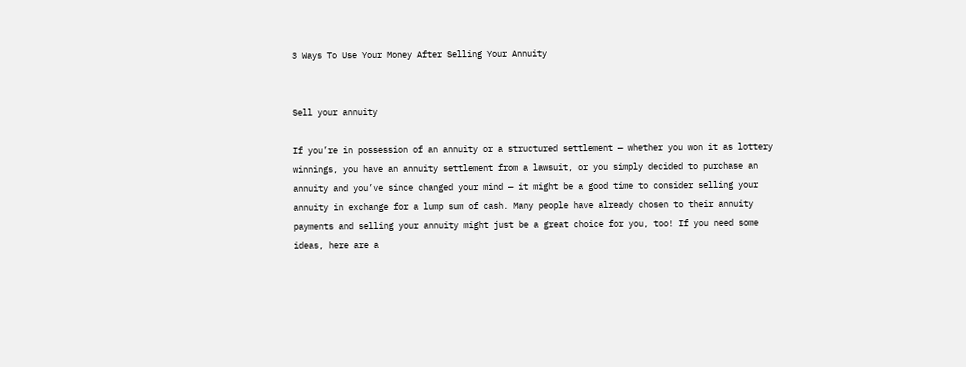3 Ways To Use Your Money After Selling Your Annuity


Sell your annuity

If you’re in possession of an annuity or a structured settlement — whether you won it as lottery winnings, you have an annuity settlement from a lawsuit, or you simply decided to purchase an annuity and you’ve since changed your mind — it might be a good time to consider selling your annuity in exchange for a lump sum of cash. Many people have already chosen to their annuity payments and selling your annuity might just be a great choice for you, too! If you need some ideas, here are a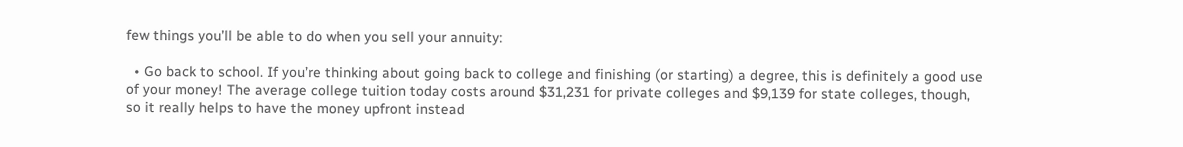few things you’ll be able to do when you sell your annuity:

  • Go back to school. If you’re thinking about going back to college and finishing (or starting) a degree, this is definitely a good use of your money! The average college tuition today costs around $31,231 for private colleges and $9,139 for state colleges, though, so it really helps to have the money upfront instead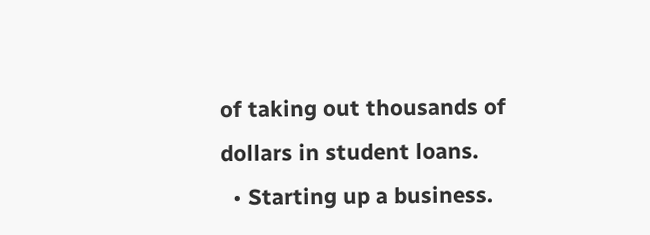of taking out thousands of dollars in student loans.
  • Starting up a business.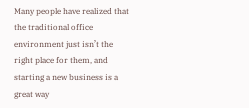Many people have realized that the traditional office environment just isn’t the right place for them, and starting a new business is a great way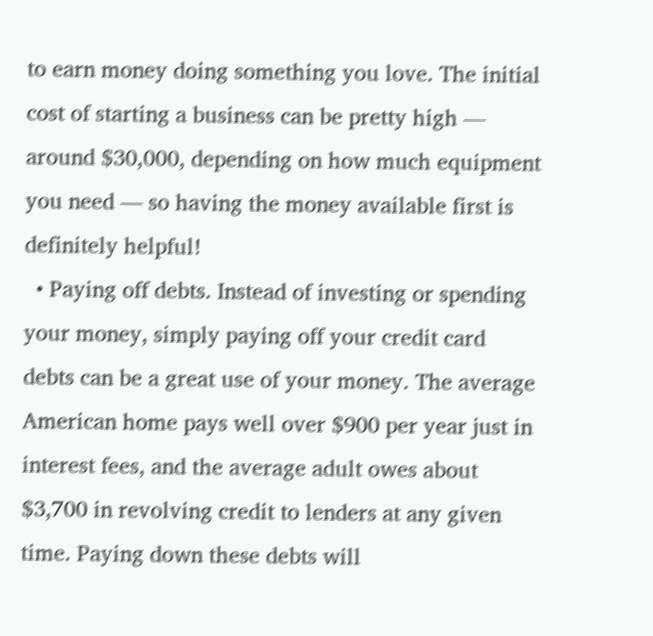to earn money doing something you love. The initial cost of starting a business can be pretty high — around $30,000, depending on how much equipment you need — so having the money available first is definitely helpful!
  • Paying off debts. Instead of investing or spending your money, simply paying off your credit card debts can be a great use of your money. The average American home pays well over $900 per year just in interest fees, and the average adult owes about $3,700 in revolving credit to lenders at any given time. Paying down these debts will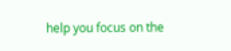help you focus on the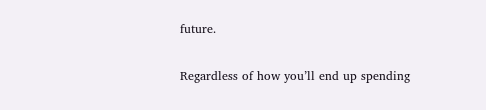future.

Regardless of how you’ll end up spending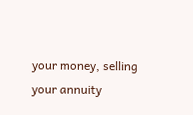your money, selling your annuity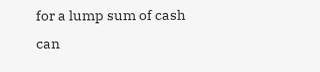for a lump sum of cash can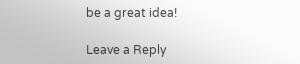be a great idea!

Leave a Reply